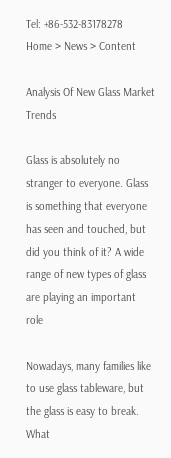Tel: +86-532-83178278
Home > News > Content

Analysis Of New Glass Market Trends

Glass is absolutely no stranger to everyone. Glass is something that everyone has seen and touched, but did you think of it? A wide range of new types of glass are playing an important role

Nowadays, many families like to use glass tableware, but the glass is easy to break. What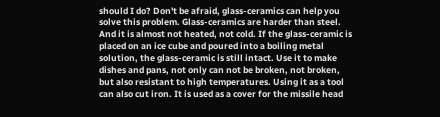should I do? Don't be afraid, glass-ceramics can help you solve this problem. Glass-ceramics are harder than steel. And it is almost not heated, not cold. If the glass-ceramic is placed on an ice cube and poured into a boiling metal solution, the glass-ceramic is still intact. Use it to make dishes and pans, not only can not be broken, not broken, but also resistant to high temperatures. Using it as a tool can also cut iron. It is used as a cover for the missile head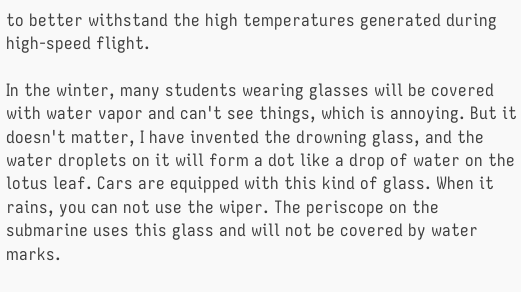to better withstand the high temperatures generated during high-speed flight.

In the winter, many students wearing glasses will be covered with water vapor and can't see things, which is annoying. But it doesn't matter, I have invented the drowning glass, and the water droplets on it will form a dot like a drop of water on the lotus leaf. Cars are equipped with this kind of glass. When it rains, you can not use the wiper. The periscope on the submarine uses this glass and will not be covered by water marks.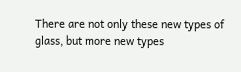There are not only these new types of glass, but more new types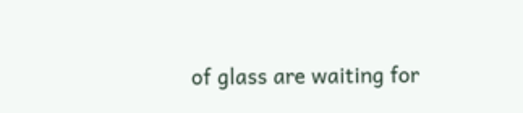of glass are waiting for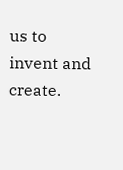us to invent and create.